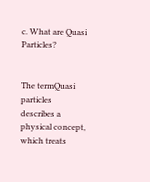c. What are Quasi Particles?


The termQuasi particles describes a physical concept, which treats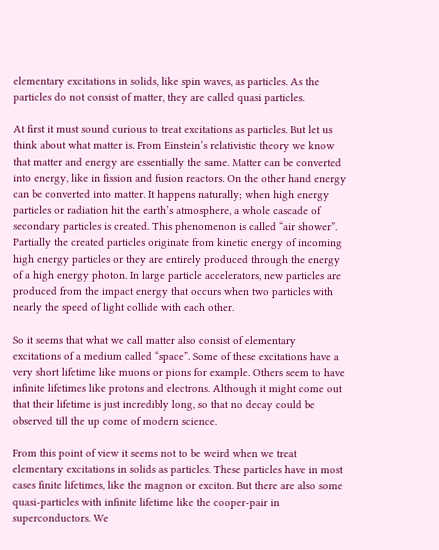elementary excitations in solids, like spin waves, as particles. As the particles do not consist of matter, they are called quasi particles.

At first it must sound curious to treat excitations as particles. But let us think about what matter is. From Einstein’s relativistic theory we know that matter and energy are essentially the same. Matter can be converted into energy, like in fission and fusion reactors. On the other hand energy can be converted into matter. It happens naturally; when high energy particles or radiation hit the earth’s atmosphere, a whole cascade of secondary particles is created. This phenomenon is called “air shower”. Partially the created particles originate from kinetic energy of incoming high energy particles or they are entirely produced through the energy of a high energy photon. In large particle accelerators, new particles are produced from the impact energy that occurs when two particles with nearly the speed of light collide with each other.

So it seems that what we call matter also consist of elementary excitations of a medium called “space”. Some of these excitations have a very short lifetime like muons or pions for example. Others seem to have infinite lifetimes like protons and electrons. Although it might come out that their lifetime is just incredibly long, so that no decay could be observed till the up come of modern science.

From this point of view it seems not to be weird when we treat elementary excitations in solids as particles. These particles have in most cases finite lifetimes, like the magnon or exciton. But there are also some quasi-particles with infinite lifetime like the cooper-pair in superconductors. We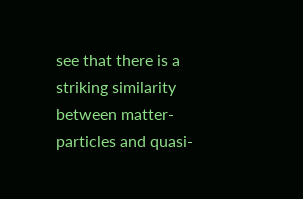see that there is a striking similarity between matter-particles and quasi-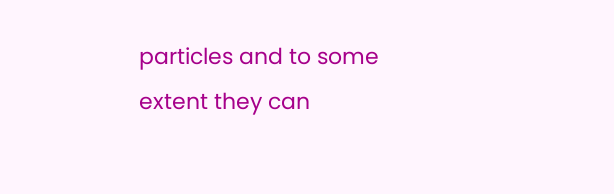particles and to some extent they can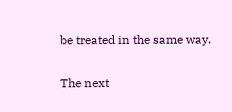be treated in the same way.

The next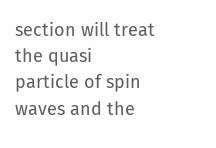section will treat the quasi particle of spin waves and the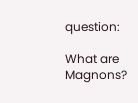question:

What are Magnons?